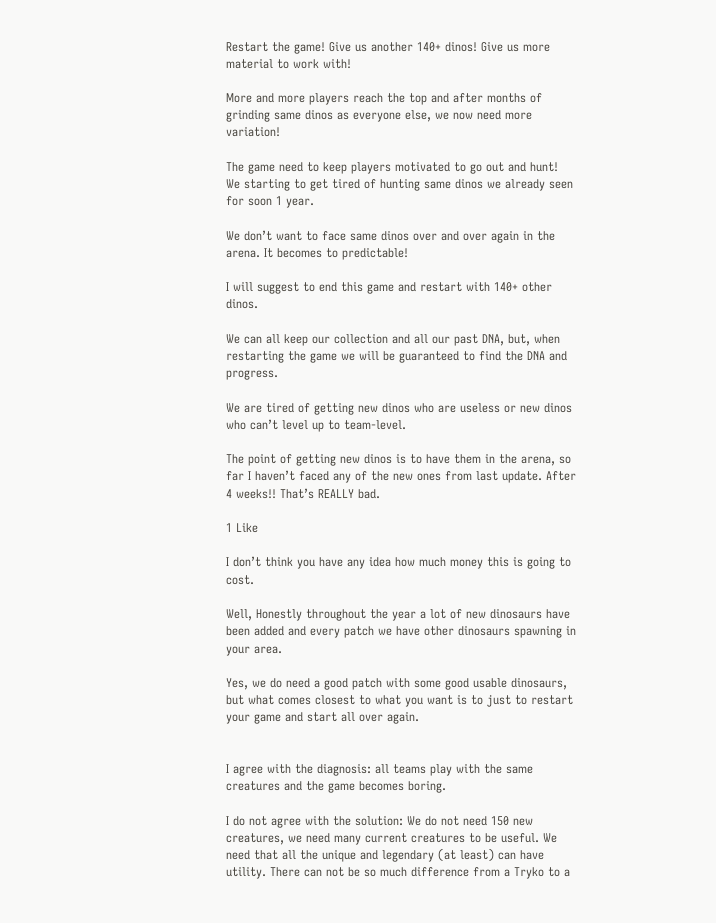Restart the game! Give us another 140+ dinos! Give us more material to work with!

More and more players reach the top and after months of grinding same dinos as everyone else, we now need more variation!

The game need to keep players motivated to go out and hunt!
We starting to get tired of hunting same dinos we already seen for soon 1 year.

We don’t want to face same dinos over and over again in the arena. It becomes to predictable!

I will suggest to end this game and restart with 140+ other dinos.

We can all keep our collection and all our past DNA, but, when restarting the game we will be guaranteed to find the DNA and progress.

We are tired of getting new dinos who are useless or new dinos who can’t level up to team-level.

The point of getting new dinos is to have them in the arena, so far I haven’t faced any of the new ones from last update. After 4 weeks!! That’s REALLY bad.

1 Like

I don’t think you have any idea how much money this is going to cost.

Well, Honestly throughout the year a lot of new dinosaurs have been added and every patch we have other dinosaurs spawning in your area.

Yes, we do need a good patch with some good usable dinosaurs, but what comes closest to what you want is to just to restart your game and start all over again.


I agree with the diagnosis: all teams play with the same creatures and the game becomes boring.

I do not agree with the solution: We do not need 150 new creatures, we need many current creatures to be useful. We need that all the unique and legendary (at least) can have utility. There can not be so much difference from a Tryko to a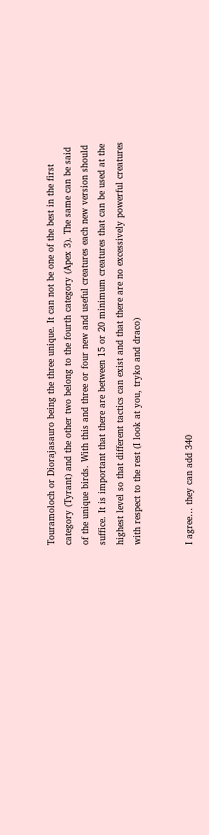Touramoloch or Diorajasauro being the three unique. It can not be one of the best in the first category (Tyrant) and the other two belong to the fourth category (Apex 3). The same can be said of the unique birds. With this and three or four new and useful creatures each new version should suffice. It is important that there are between 15 or 20 minimum creatures that can be used at the highest level so that different tactics can exist and that there are no excessively powerful creatures with respect to the rest (I look at you, tryko and draco)


I agree… they can add 340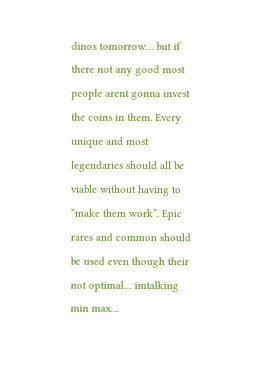dinos tomorrow… but if there not any good most people arent gonna invest the coins in them. Every unique and most legendaries should all be viable without having to “make them work”. Epic rares and common should be used even though their not optimal… imtalking min max…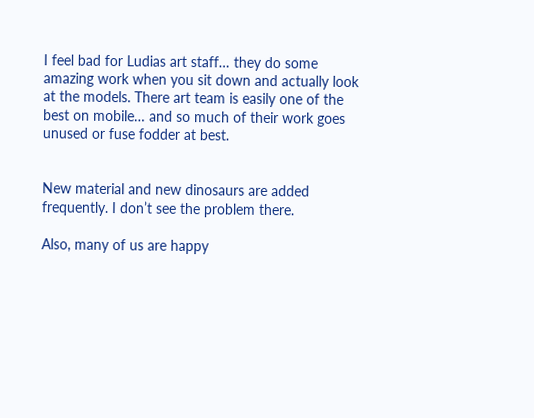I feel bad for Ludias art staff… they do some amazing work when you sit down and actually look at the models. There art team is easily one of the best on mobile… and so much of their work goes unused or fuse fodder at best.


New material and new dinosaurs are added frequently. I don’t see the problem there.

Also, many of us are happy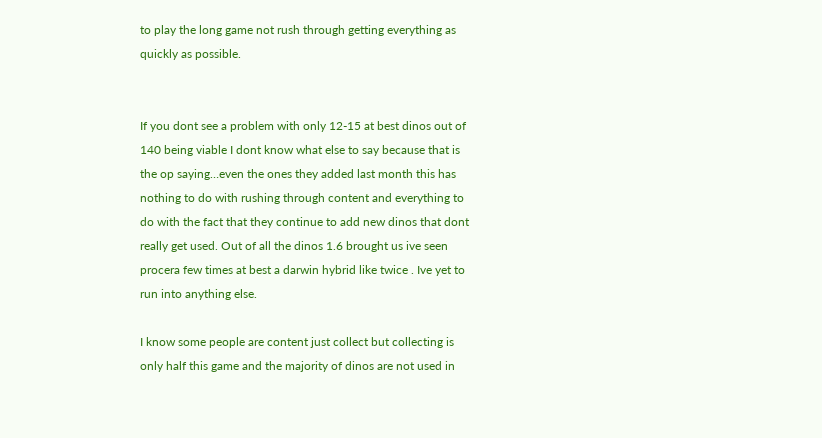to play the long game not rush through getting everything as quickly as possible.


If you dont see a problem with only 12-15 at best dinos out of 140 being viable I dont know what else to say because that is the op saying…even the ones they added last month this has nothing to do with rushing through content and everything to do with the fact that they continue to add new dinos that dont really get used. Out of all the dinos 1.6 brought us ive seen procera few times at best a darwin hybrid like twice . Ive yet to run into anything else.

I know some people are content just collect but collecting is only half this game and the majority of dinos are not used in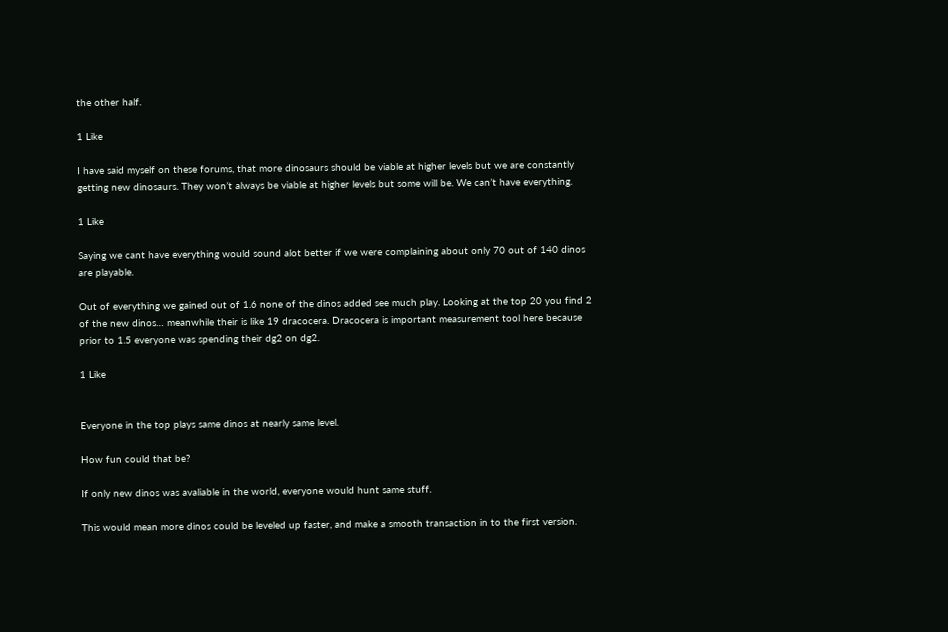the other half.

1 Like

I have said myself on these forums, that more dinosaurs should be viable at higher levels but we are constantly getting new dinosaurs. They won’t always be viable at higher levels but some will be. We can’t have everything.

1 Like

Saying we cant have everything would sound alot better if we were complaining about only 70 out of 140 dinos are playable.

Out of everything we gained out of 1.6 none of the dinos added see much play. Looking at the top 20 you find 2 of the new dinos… meanwhile their is like 19 dracocera. Dracocera is important measurement tool here because prior to 1.5 everyone was spending their dg2 on dg2.

1 Like


Everyone in the top plays same dinos at nearly same level.

How fun could that be?

If only new dinos was avaliable in the world, everyone would hunt same stuff.

This would mean more dinos could be leveled up faster, and make a smooth transaction in to the first version.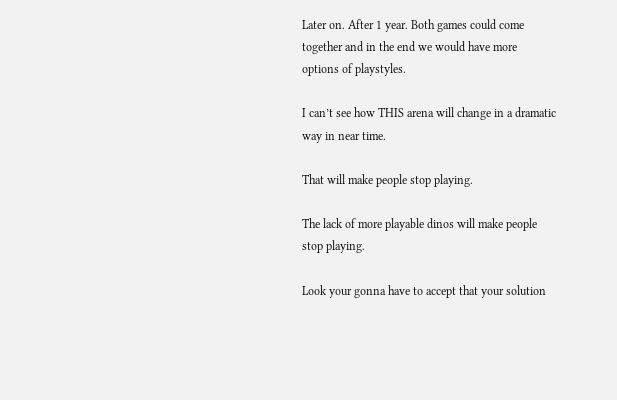Later on. After 1 year. Both games could come together and in the end we would have more options of playstyles.

I can’t see how THIS arena will change in a dramatic way in near time.

That will make people stop playing.

The lack of more playable dinos will make people stop playing.

Look your gonna have to accept that your solution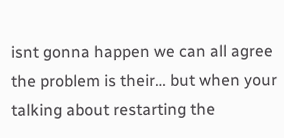isnt gonna happen we can all agree the problem is their… but when your talking about restarting the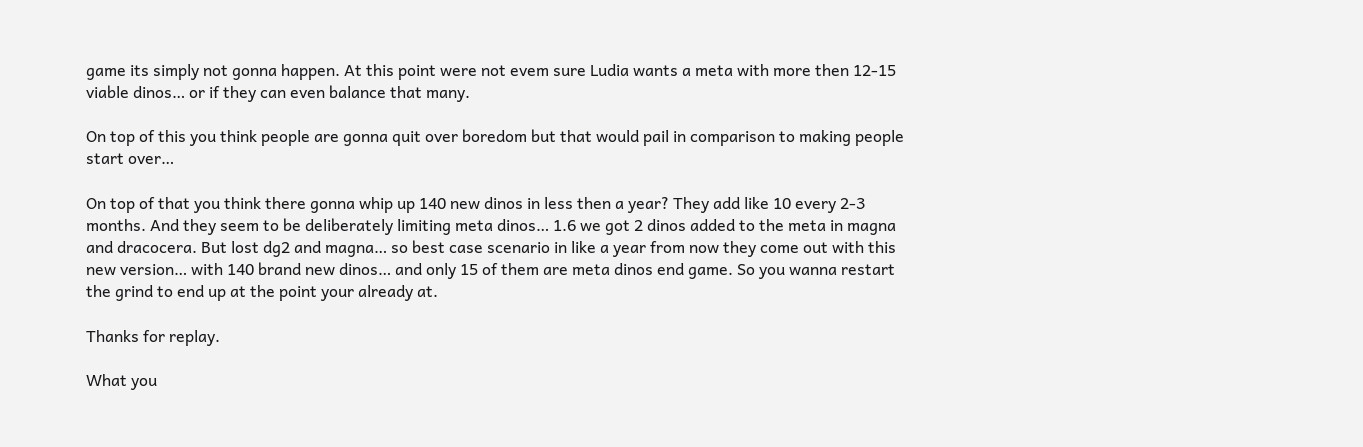game its simply not gonna happen. At this point were not evem sure Ludia wants a meta with more then 12-15 viable dinos… or if they can even balance that many.

On top of this you think people are gonna quit over boredom but that would pail in comparison to making people start over…

On top of that you think there gonna whip up 140 new dinos in less then a year? They add like 10 every 2-3 months. And they seem to be deliberately limiting meta dinos… 1.6 we got 2 dinos added to the meta in magna and dracocera. But lost dg2 and magna… so best case scenario in like a year from now they come out with this new version… with 140 brand new dinos… and only 15 of them are meta dinos end game. So you wanna restart the grind to end up at the point your already at.

Thanks for replay.

What you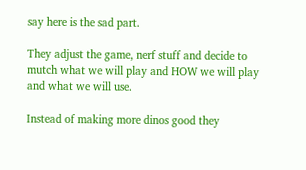say here is the sad part.

They adjust the game, nerf stuff and decide to mutch what we will play and HOW we will play and what we will use.

Instead of making more dinos good they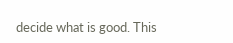decide what is good. This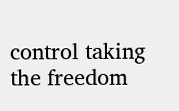control taking the freedom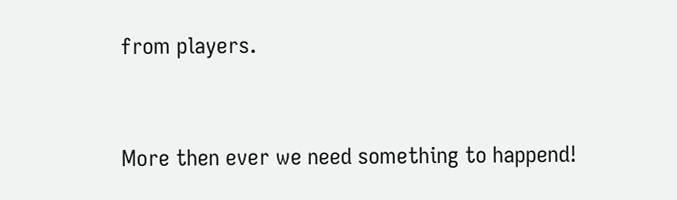from players.


More then ever we need something to happend!